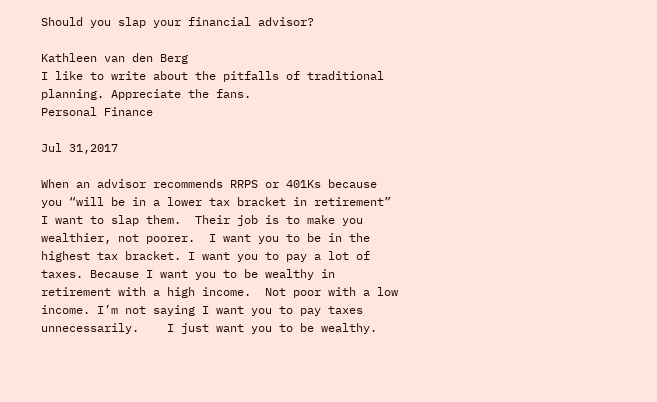Should you slap your financial advisor?

Kathleen van den Berg
I like to write about the pitfalls of traditional planning. Appreciate the fans.
Personal Finance

Jul 31,2017

When an advisor recommends RRPS or 401Ks because you “will be in a lower tax bracket in retirement” I want to slap them.  Their job is to make you wealthier, not poorer.  I want you to be in the highest tax bracket. I want you to pay a lot of taxes. Because I want you to be wealthy in retirement with a high income.  Not poor with a low income. I’m not saying I want you to pay taxes unnecessarily.    I just want you to be wealthy.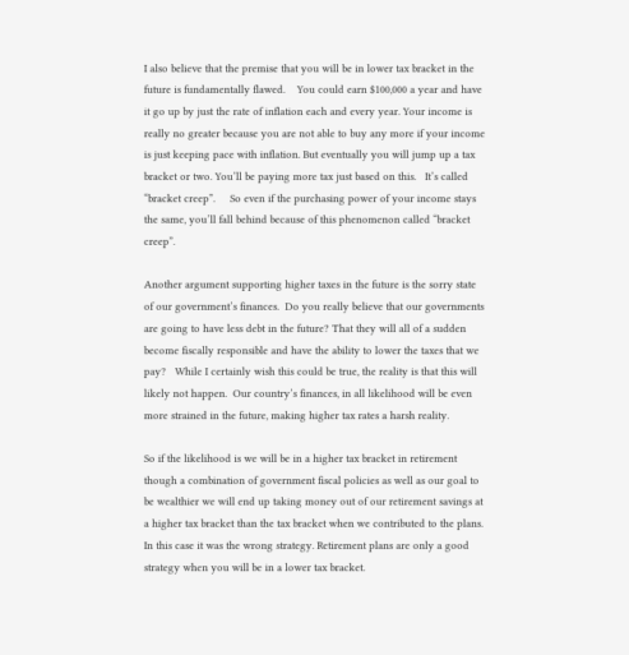I also believe that the premise that you will be in lower tax bracket in the future is fundamentally flawed.    You could earn $100,000 a year and have it go up by just the rate of inflation each and every year. Your income is really no greater because you are not able to buy any more if your income is just keeping pace with inflation. But eventually you will jump up a tax bracket or two. You’ll be paying more tax just based on this.   It’s called “bracket creep”.     So even if the purchasing power of your income stays the same, you’ll fall behind because of this phenomenon called “bracket creep”.

Another argument supporting higher taxes in the future is the sorry state of our government’s finances.  Do you really believe that our governments are going to have less debt in the future? That they will all of a sudden become fiscally responsible and have the ability to lower the taxes that we pay?   While I certainly wish this could be true, the reality is that this will likely not happen.  Our country’s finances, in all likelihood will be even more strained in the future, making higher tax rates a harsh reality.

So if the likelihood is we will be in a higher tax bracket in retirement though a combination of government fiscal policies as well as our goal to be wealthier we will end up taking money out of our retirement savings at a higher tax bracket than the tax bracket when we contributed to the plans.   In this case it was the wrong strategy. Retirement plans are only a good strategy when you will be in a lower tax bracket.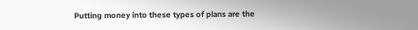Putting money into these types of plans are the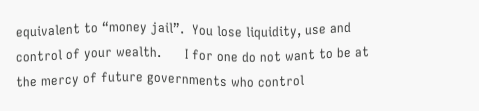equivalent to “money jail”.  You lose liquidity, use and control of your wealth.      I for one do not want to be at the mercy of future governments who control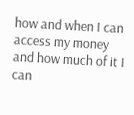how and when I can access my money and how much of it I can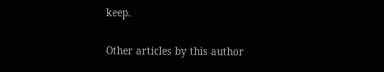keep.

Other articles by this author